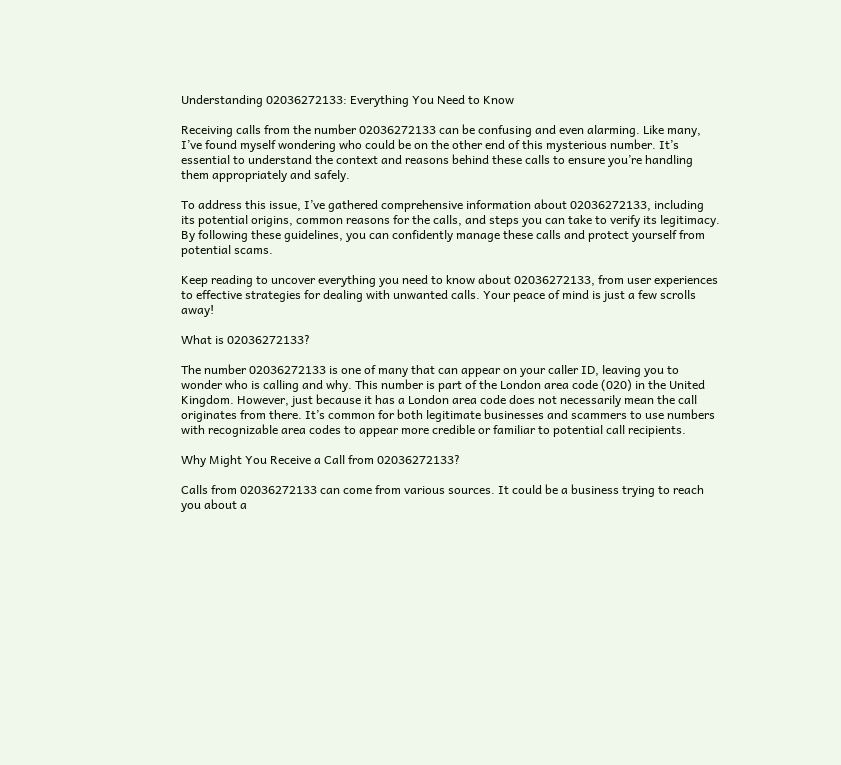Understanding 02036272133: Everything You Need to Know

Receiving calls from the number 02036272133 can be confusing and even alarming. Like many, I’ve found myself wondering who could be on the other end of this mysterious number. It’s essential to understand the context and reasons behind these calls to ensure you’re handling them appropriately and safely.

To address this issue, I’ve gathered comprehensive information about 02036272133, including its potential origins, common reasons for the calls, and steps you can take to verify its legitimacy. By following these guidelines, you can confidently manage these calls and protect yourself from potential scams.

Keep reading to uncover everything you need to know about 02036272133, from user experiences to effective strategies for dealing with unwanted calls. Your peace of mind is just a few scrolls away!

What is 02036272133?

The number 02036272133 is one of many that can appear on your caller ID, leaving you to wonder who is calling and why. This number is part of the London area code (020) in the United Kingdom. However, just because it has a London area code does not necessarily mean the call originates from there. It’s common for both legitimate businesses and scammers to use numbers with recognizable area codes to appear more credible or familiar to potential call recipients.

Why Might You Receive a Call from 02036272133?

Calls from 02036272133 can come from various sources. It could be a business trying to reach you about a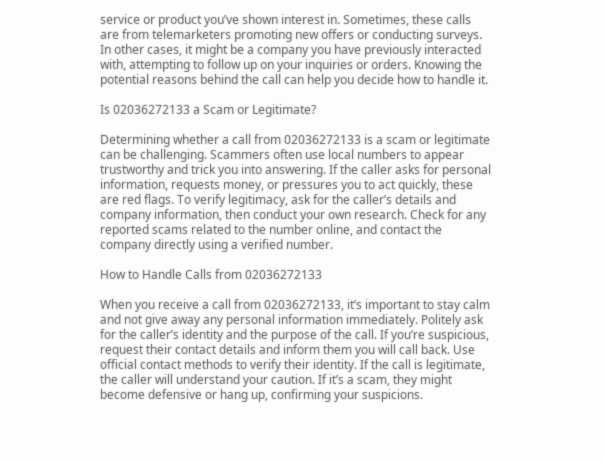service or product you’ve shown interest in. Sometimes, these calls are from telemarketers promoting new offers or conducting surveys. In other cases, it might be a company you have previously interacted with, attempting to follow up on your inquiries or orders. Knowing the potential reasons behind the call can help you decide how to handle it.

Is 02036272133 a Scam or Legitimate?

Determining whether a call from 02036272133 is a scam or legitimate can be challenging. Scammers often use local numbers to appear trustworthy and trick you into answering. If the caller asks for personal information, requests money, or pressures you to act quickly, these are red flags. To verify legitimacy, ask for the caller’s details and company information, then conduct your own research. Check for any reported scams related to the number online, and contact the company directly using a verified number.

How to Handle Calls from 02036272133

When you receive a call from 02036272133, it’s important to stay calm and not give away any personal information immediately. Politely ask for the caller’s identity and the purpose of the call. If you’re suspicious, request their contact details and inform them you will call back. Use official contact methods to verify their identity. If the call is legitimate, the caller will understand your caution. If it’s a scam, they might become defensive or hang up, confirming your suspicions.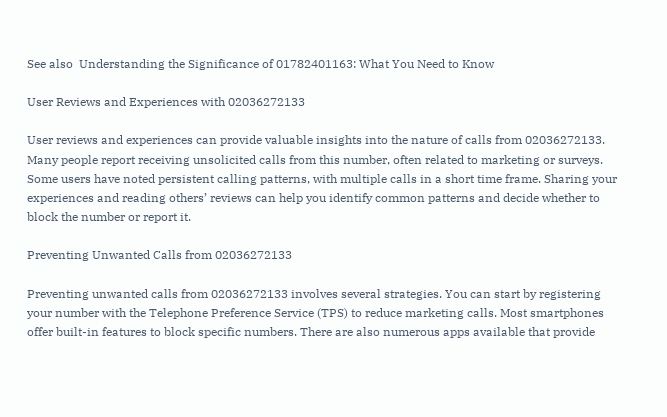See also  Understanding the Significance of 01782401163: What You Need to Know

User Reviews and Experiences with 02036272133

User reviews and experiences can provide valuable insights into the nature of calls from 02036272133. Many people report receiving unsolicited calls from this number, often related to marketing or surveys. Some users have noted persistent calling patterns, with multiple calls in a short time frame. Sharing your experiences and reading others’ reviews can help you identify common patterns and decide whether to block the number or report it.

Preventing Unwanted Calls from 02036272133

Preventing unwanted calls from 02036272133 involves several strategies. You can start by registering your number with the Telephone Preference Service (TPS) to reduce marketing calls. Most smartphones offer built-in features to block specific numbers. There are also numerous apps available that provide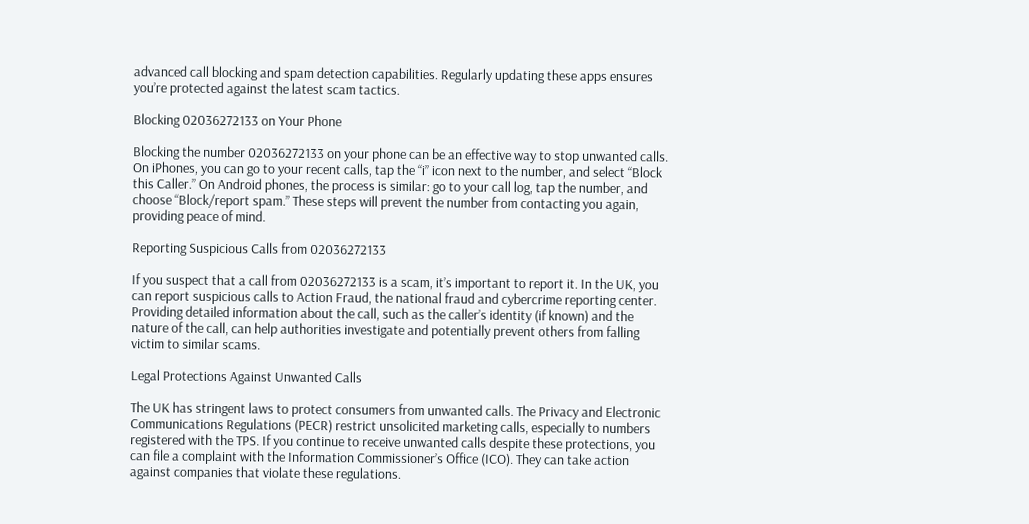advanced call blocking and spam detection capabilities. Regularly updating these apps ensures you’re protected against the latest scam tactics.

Blocking 02036272133 on Your Phone

Blocking the number 02036272133 on your phone can be an effective way to stop unwanted calls. On iPhones, you can go to your recent calls, tap the “i” icon next to the number, and select “Block this Caller.” On Android phones, the process is similar: go to your call log, tap the number, and choose “Block/report spam.” These steps will prevent the number from contacting you again, providing peace of mind.

Reporting Suspicious Calls from 02036272133

If you suspect that a call from 02036272133 is a scam, it’s important to report it. In the UK, you can report suspicious calls to Action Fraud, the national fraud and cybercrime reporting center. Providing detailed information about the call, such as the caller’s identity (if known) and the nature of the call, can help authorities investigate and potentially prevent others from falling victim to similar scams.

Legal Protections Against Unwanted Calls

The UK has stringent laws to protect consumers from unwanted calls. The Privacy and Electronic Communications Regulations (PECR) restrict unsolicited marketing calls, especially to numbers registered with the TPS. If you continue to receive unwanted calls despite these protections, you can file a complaint with the Information Commissioner’s Office (ICO). They can take action against companies that violate these regulations.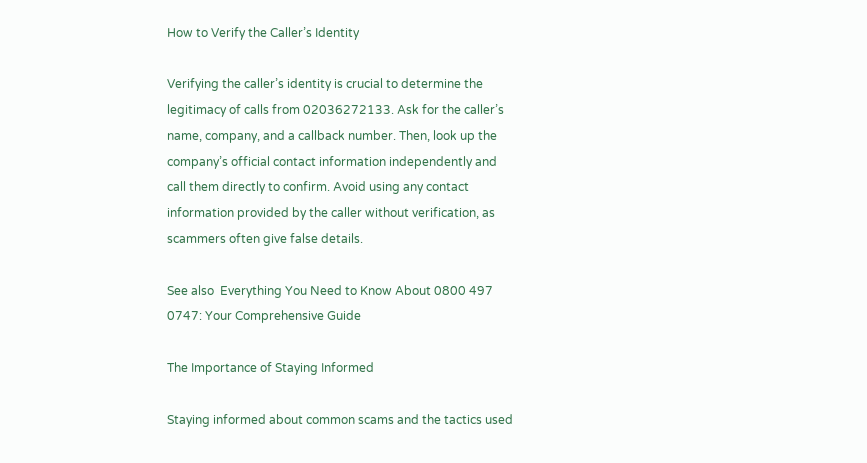How to Verify the Caller’s Identity

Verifying the caller’s identity is crucial to determine the legitimacy of calls from 02036272133. Ask for the caller’s name, company, and a callback number. Then, look up the company’s official contact information independently and call them directly to confirm. Avoid using any contact information provided by the caller without verification, as scammers often give false details.

See also  Everything You Need to Know About 0800 497 0747: Your Comprehensive Guide

The Importance of Staying Informed

Staying informed about common scams and the tactics used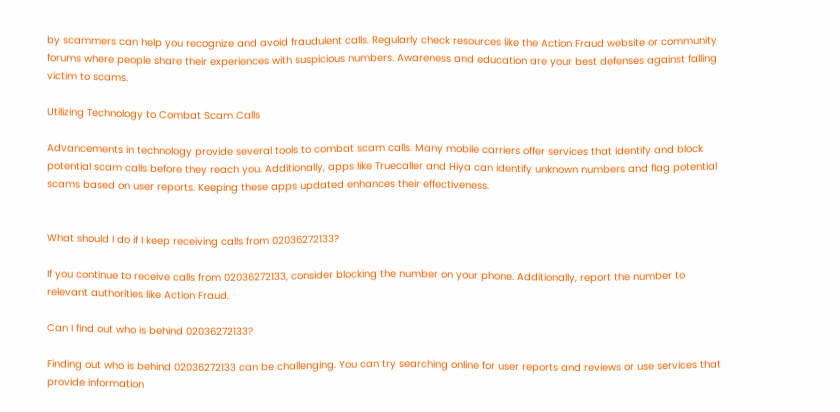by scammers can help you recognize and avoid fraudulent calls. Regularly check resources like the Action Fraud website or community forums where people share their experiences with suspicious numbers. Awareness and education are your best defenses against falling victim to scams.

Utilizing Technology to Combat Scam Calls

Advancements in technology provide several tools to combat scam calls. Many mobile carriers offer services that identify and block potential scam calls before they reach you. Additionally, apps like Truecaller and Hiya can identify unknown numbers and flag potential scams based on user reports. Keeping these apps updated enhances their effectiveness.


What should I do if I keep receiving calls from 02036272133?

If you continue to receive calls from 02036272133, consider blocking the number on your phone. Additionally, report the number to relevant authorities like Action Fraud.

Can I find out who is behind 02036272133?

Finding out who is behind 02036272133 can be challenging. You can try searching online for user reports and reviews or use services that provide information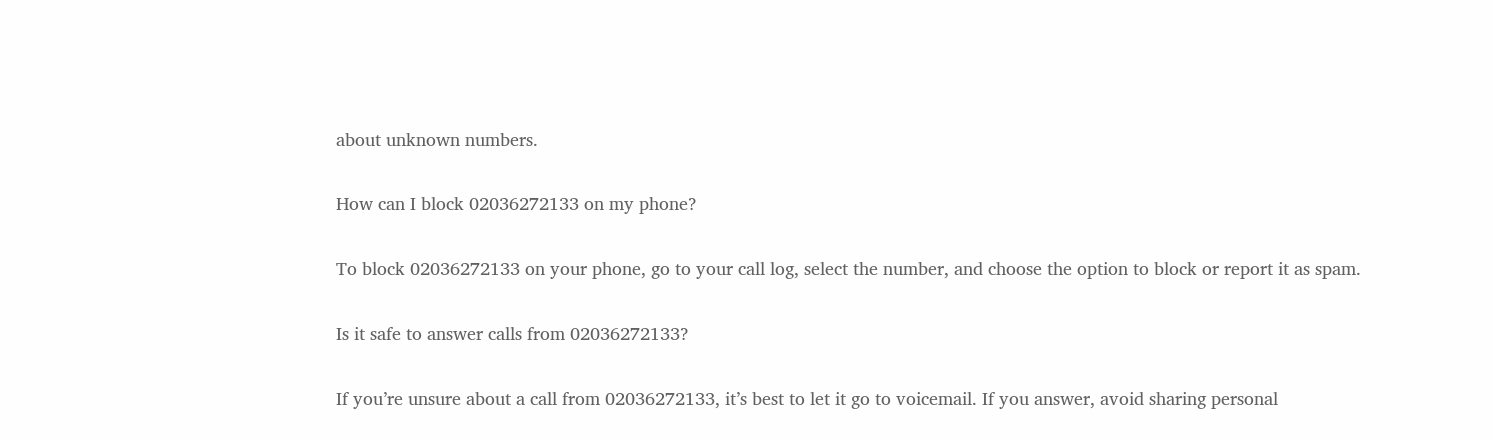about unknown numbers.

How can I block 02036272133 on my phone?

To block 02036272133 on your phone, go to your call log, select the number, and choose the option to block or report it as spam.

Is it safe to answer calls from 02036272133?

If you’re unsure about a call from 02036272133, it’s best to let it go to voicemail. If you answer, avoid sharing personal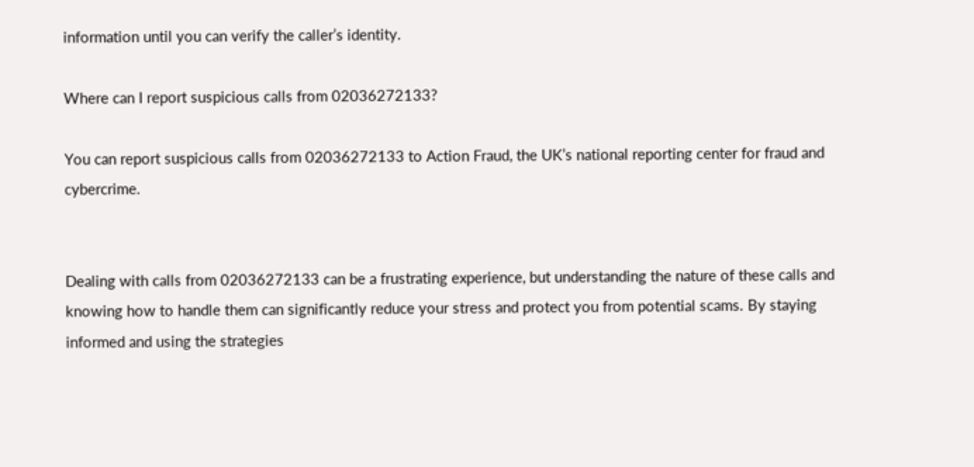information until you can verify the caller’s identity.

Where can I report suspicious calls from 02036272133?

You can report suspicious calls from 02036272133 to Action Fraud, the UK’s national reporting center for fraud and cybercrime.


Dealing with calls from 02036272133 can be a frustrating experience, but understanding the nature of these calls and knowing how to handle them can significantly reduce your stress and protect you from potential scams. By staying informed and using the strategies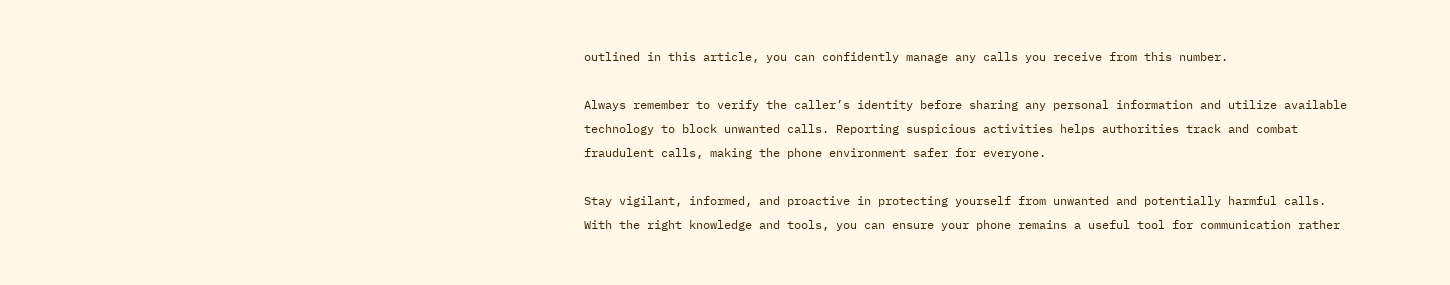outlined in this article, you can confidently manage any calls you receive from this number.

Always remember to verify the caller’s identity before sharing any personal information and utilize available technology to block unwanted calls. Reporting suspicious activities helps authorities track and combat fraudulent calls, making the phone environment safer for everyone.

Stay vigilant, informed, and proactive in protecting yourself from unwanted and potentially harmful calls. With the right knowledge and tools, you can ensure your phone remains a useful tool for communication rather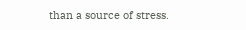than a source of stress.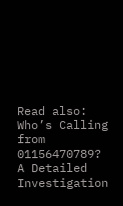Read also: Who’s Calling from 01156470789? A Detailed Investigation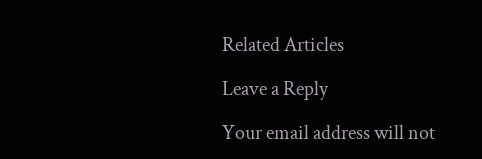Related Articles

Leave a Reply

Your email address will not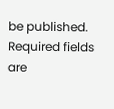be published. Required fields are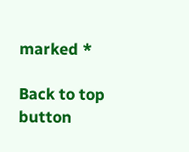marked *

Back to top button